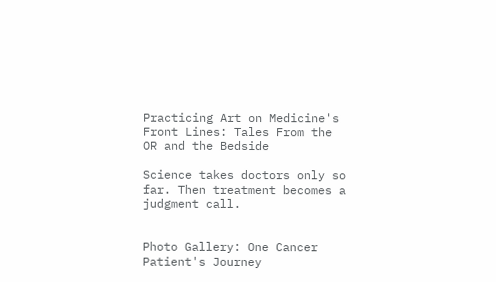Practicing Art on Medicine's Front Lines: Tales From the OR and the Bedside

Science takes doctors only so far. Then treatment becomes a judgment call.


Photo Gallery: One Cancer Patient's Journey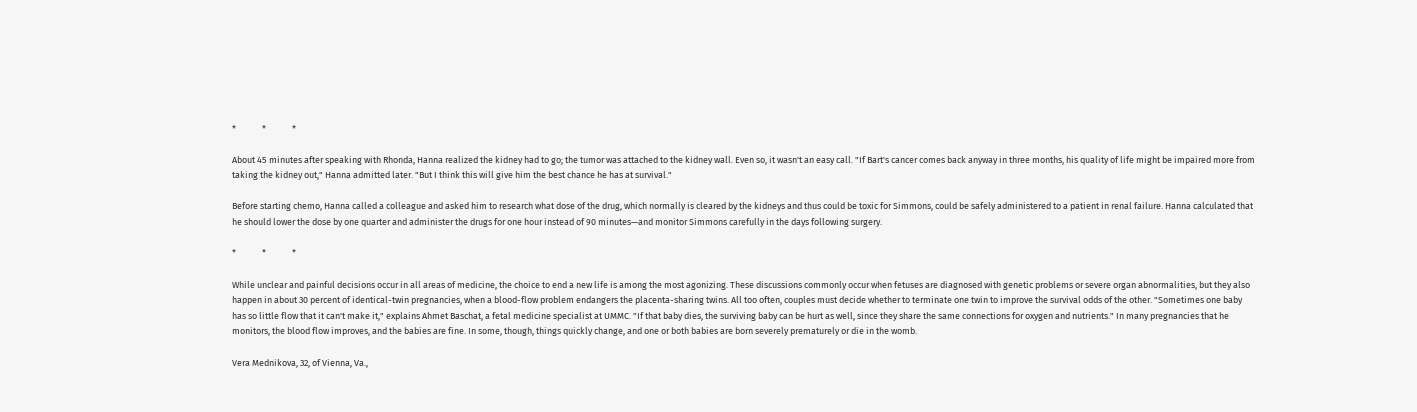*             *             *

About 45 minutes after speaking with Rhonda, Hanna realized the kidney had to go; the tumor was attached to the kidney wall. Even so, it wasn't an easy call. "If Bart's cancer comes back anyway in three months, his quality of life might be impaired more from taking the kidney out," Hanna admitted later. "But I think this will give him the best chance he has at survival."

Before starting chemo, Hanna called a colleague and asked him to research what dose of the drug, which normally is cleared by the kidneys and thus could be toxic for Simmons, could be safely administered to a patient in renal failure. Hanna calculated that he should lower the dose by one quarter and administer the drugs for one hour instead of 90 minutes—and monitor Simmons carefully in the days following surgery.

*             *             *

While unclear and painful decisions occur in all areas of medicine, the choice to end a new life is among the most agonizing. These discussions commonly occur when fetuses are diagnosed with genetic problems or severe organ abnormalities, but they also happen in about 30 percent of identical-twin pregnancies, when a blood-flow problem endangers the placenta-sharing twins. All too often, couples must decide whether to terminate one twin to improve the survival odds of the other. "Sometimes one baby has so little flow that it can't make it," explains Ahmet Baschat, a fetal medicine specialist at UMMC. "If that baby dies, the surviving baby can be hurt as well, since they share the same connections for oxygen and nutrients." In many pregnancies that he monitors, the blood flow improves, and the babies are fine. In some, though, things quickly change, and one or both babies are born severely prematurely or die in the womb.

Vera Mednikova, 32, of Vienna, Va.,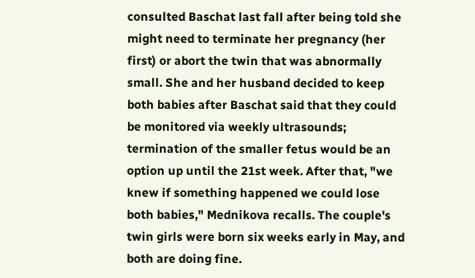consulted Baschat last fall after being told she might need to terminate her pregnancy (her first) or abort the twin that was abnormally small. She and her husband decided to keep both babies after Baschat said that they could be monitored via weekly ultrasounds; termination of the smaller fetus would be an option up until the 21st week. After that, "we knew if something happened we could lose both babies," Mednikova recalls. The couple's twin girls were born six weeks early in May, and both are doing fine.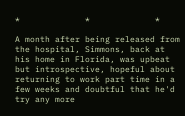*             *             *

A month after being released from the hospital, Simmons, back at his home in Florida, was upbeat but introspective, hopeful about returning to work part time in a few weeks and doubtful that he'd try any more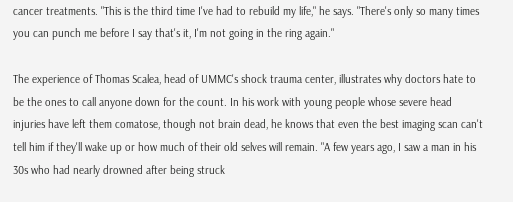cancer treatments. "This is the third time I've had to rebuild my life," he says. "There's only so many times you can punch me before I say that's it, I'm not going in the ring again."

The experience of Thomas Scalea, head of UMMC's shock trauma center, illustrates why doctors hate to be the ones to call anyone down for the count. In his work with young people whose severe head injuries have left them comatose, though not brain dead, he knows that even the best imaging scan can't tell him if they'll wake up or how much of their old selves will remain. "A few years ago, I saw a man in his 30s who had nearly drowned after being struck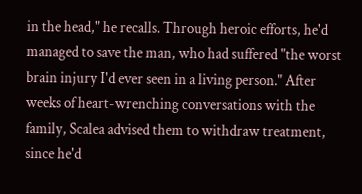in the head," he recalls. Through heroic efforts, he'd managed to save the man, who had suffered "the worst brain injury I'd ever seen in a living person." After weeks of heart-wrenching conversations with the family, Scalea advised them to withdraw treatment, since he'd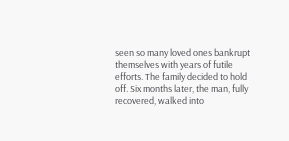seen so many loved ones bankrupt themselves with years of futile efforts. The family decided to hold off. Six months later, the man, fully recovered, walked into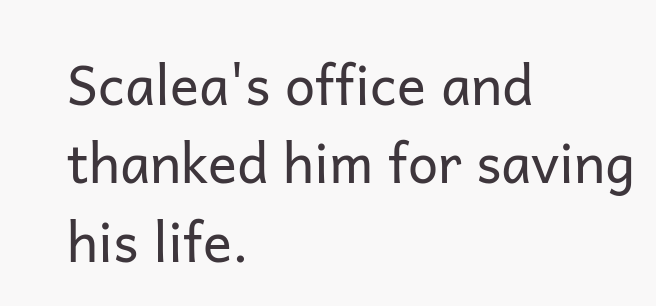Scalea's office and thanked him for saving his life.